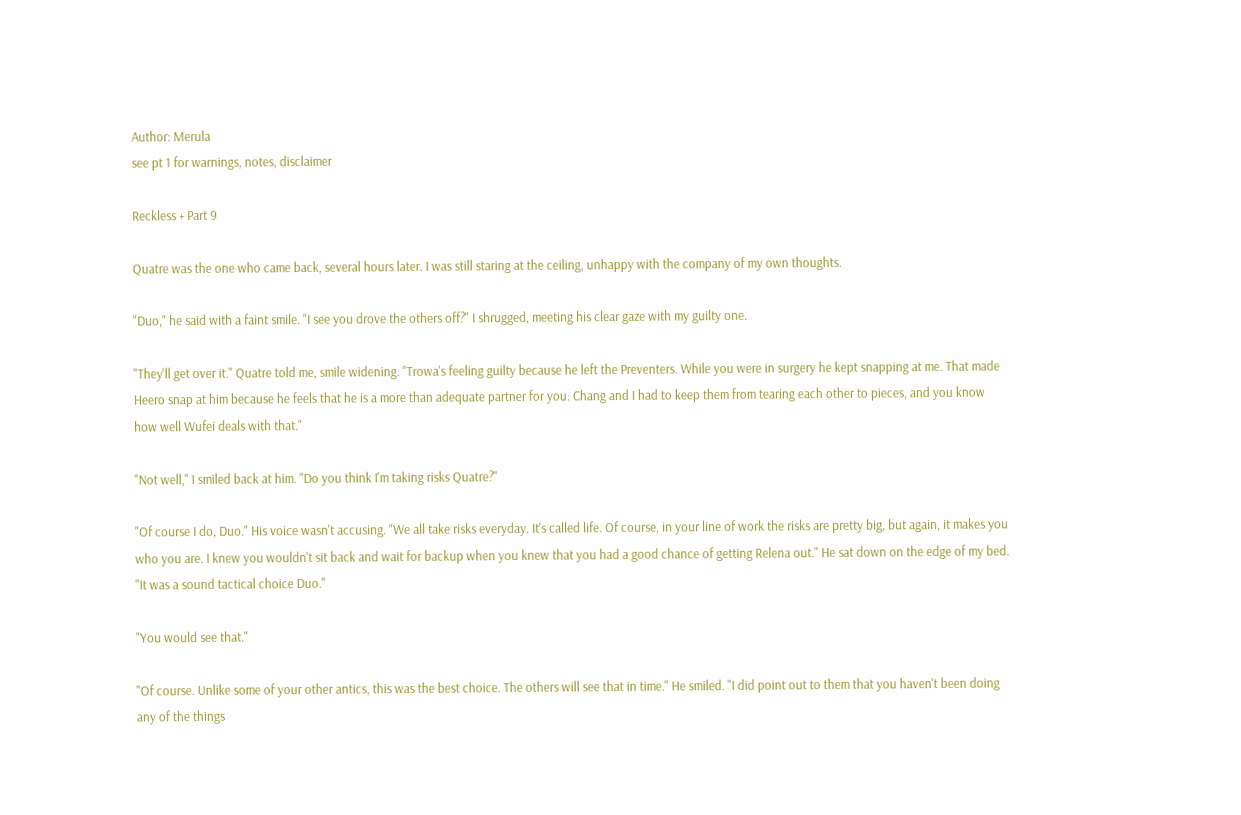Author: Merula
see pt 1 for warnings, notes, disclaimer

Reckless + Part 9

Quatre was the one who came back, several hours later. I was still staring at the ceiling, unhappy with the company of my own thoughts.

"Duo," he said with a faint smile. "I see you drove the others off?" I shrugged, meeting his clear gaze with my guilty one.

"They'll get over it." Quatre told me, smile widening. "Trowa's feeling guilty because he left the Preventers. While you were in surgery he kept snapping at me. That made Heero snap at him because he feels that he is a more than adequate partner for you. Chang and I had to keep them from tearing each other to pieces, and you know how well Wufei deals with that."

"Not well," I smiled back at him. "Do you think I'm taking risks Quatre?"

"Of course I do, Duo." His voice wasn't accusing. "We all take risks everyday. It's called life. Of course, in your line of work the risks are pretty big, but again, it makes you who you are. I knew you wouldn't sit back and wait for backup when you knew that you had a good chance of getting Relena out." He sat down on the edge of my bed. "It was a sound tactical choice Duo."

"You would see that."

"Of course. Unlike some of your other antics, this was the best choice. The others will see that in time." He smiled. "I did point out to them that you haven't been doing any of the things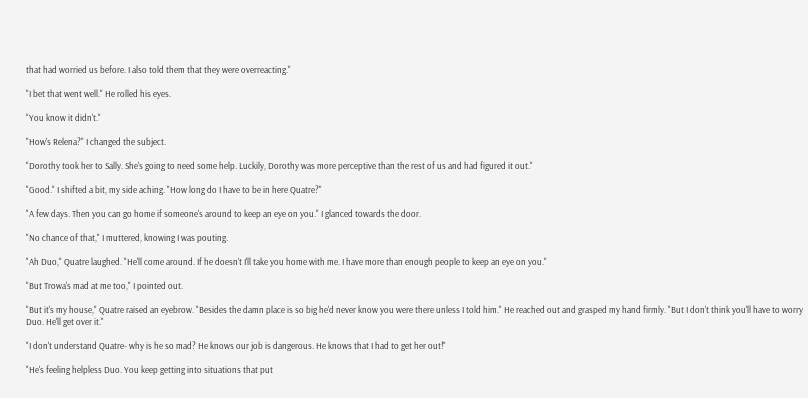that had worried us before. I also told them that they were overreacting."

"I bet that went well." He rolled his eyes.

"You know it didn't."

"How's Relena?" I changed the subject.

"Dorothy took her to Sally. She's going to need some help. Luckily, Dorothy was more perceptive than the rest of us and had figured it out."

"Good." I shifted a bit, my side aching. "How long do I have to be in here Quatre?"

"A few days. Then you can go home if someone's around to keep an eye on you." I glanced towards the door.

"No chance of that," I muttered, knowing I was pouting.

"Ah Duo," Quatre laughed. "He'll come around. If he doesn't I'll take you home with me. I have more than enough people to keep an eye on you."

"But Trowa's mad at me too," I pointed out.

"But it's my house," Quatre raised an eyebrow. "Besides the damn place is so big he'd never know you were there unless I told him." He reached out and grasped my hand firmly. "But I don't think you'll have to worry Duo. He'll get over it."

"I don't understand Quatre- why is he so mad? He knows our job is dangerous. He knows that I had to get her out!"

"He's feeling helpless Duo. You keep getting into situations that put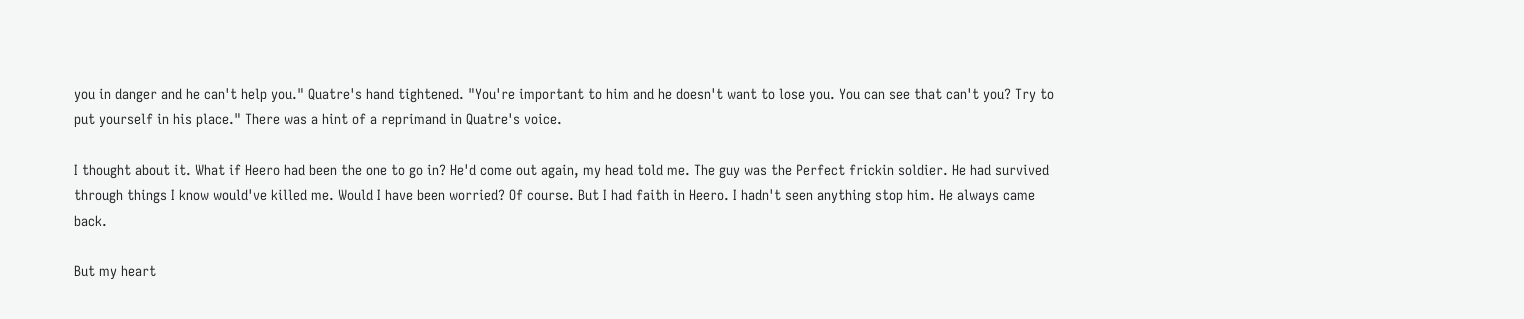you in danger and he can't help you." Quatre's hand tightened. "You're important to him and he doesn't want to lose you. You can see that can't you? Try to put yourself in his place." There was a hint of a reprimand in Quatre's voice.

I thought about it. What if Heero had been the one to go in? He'd come out again, my head told me. The guy was the Perfect frickin soldier. He had survived through things I know would've killed me. Would I have been worried? Of course. But I had faith in Heero. I hadn't seen anything stop him. He always came back.

But my heart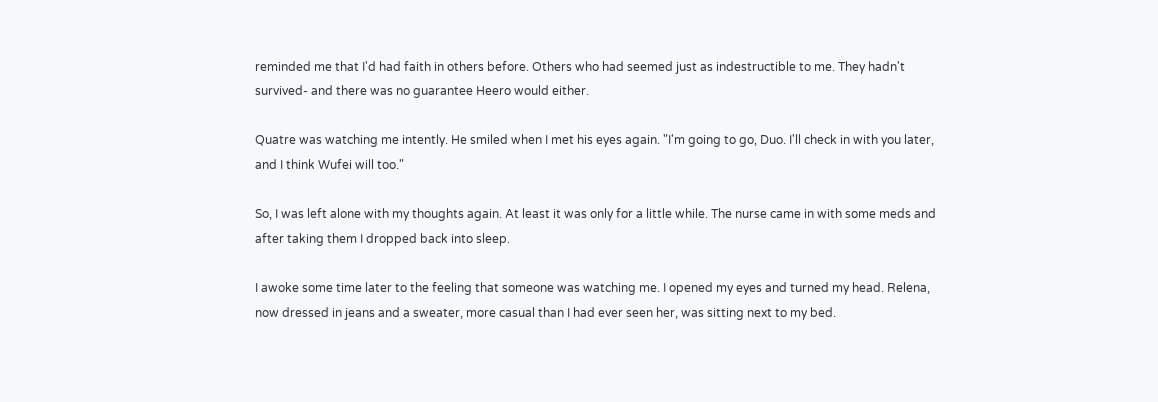reminded me that I'd had faith in others before. Others who had seemed just as indestructible to me. They hadn't survived- and there was no guarantee Heero would either.

Quatre was watching me intently. He smiled when I met his eyes again. "I'm going to go, Duo. I'll check in with you later, and I think Wufei will too."

So, I was left alone with my thoughts again. At least it was only for a little while. The nurse came in with some meds and after taking them I dropped back into sleep.

I awoke some time later to the feeling that someone was watching me. I opened my eyes and turned my head. Relena, now dressed in jeans and a sweater, more casual than I had ever seen her, was sitting next to my bed.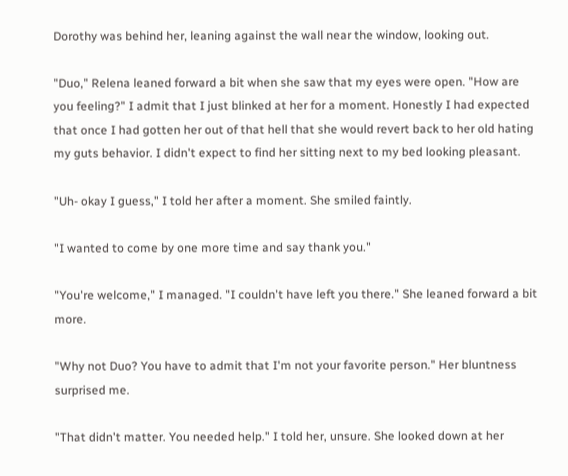Dorothy was behind her, leaning against the wall near the window, looking out.

"Duo," Relena leaned forward a bit when she saw that my eyes were open. "How are you feeling?" I admit that I just blinked at her for a moment. Honestly I had expected that once I had gotten her out of that hell that she would revert back to her old hating my guts behavior. I didn't expect to find her sitting next to my bed looking pleasant.

"Uh- okay I guess," I told her after a moment. She smiled faintly.

"I wanted to come by one more time and say thank you."

"You're welcome," I managed. "I couldn't have left you there." She leaned forward a bit more.

"Why not Duo? You have to admit that I'm not your favorite person." Her bluntness surprised me.

"That didn't matter. You needed help." I told her, unsure. She looked down at her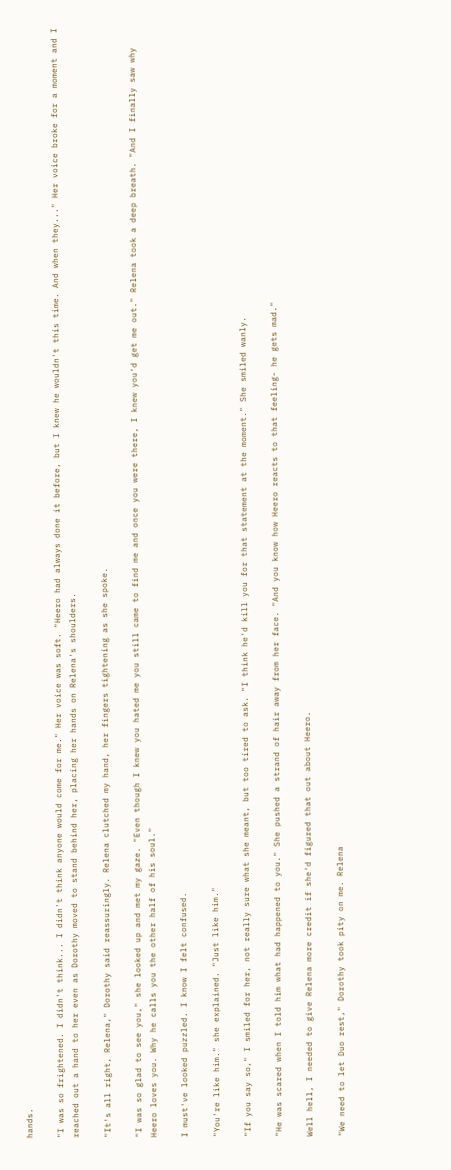hands.

"I was so frightened. I didn't think... I didn't think anyone would come for me." Her voice was soft. "Heero had always done it before, but I knew he wouldn't this time. And when they..." Her voice broke for a moment and I reached out a hand to her even as Dorothy moved to stand behind her, placing her hands on Relena's shoulders.

"It's all right, Relena," Dorothy said reassuringly. Relena clutched my hand, her fingers tightening as she spoke.

"I was so glad to see you," she looked up and met my gaze. "Even though I knew you hated me you still came to find me and once you were there, I knew you'd get me out." Relena took a deep breath. "And I finally saw why Heero loves you. Why he calls you the other half of his soul."

I must've looked puzzled. I know I felt confused.

"You're like him." she explained. "Just like him."

"If you say so," I smiled for her, not really sure what she meant, but too tired to ask. "I think he'd kill you for that statement at the moment." She smiled wanly.

"He was scared when I told him what had happened to you." She pushed a strand of hair away from her face. "And you know how Heero reacts to that feeling- he gets mad."

Well hell, I needed to give Relena more credit if she'd figured that out about Heero.

"We need to let Duo rest," Dorothy took pity on me. Relena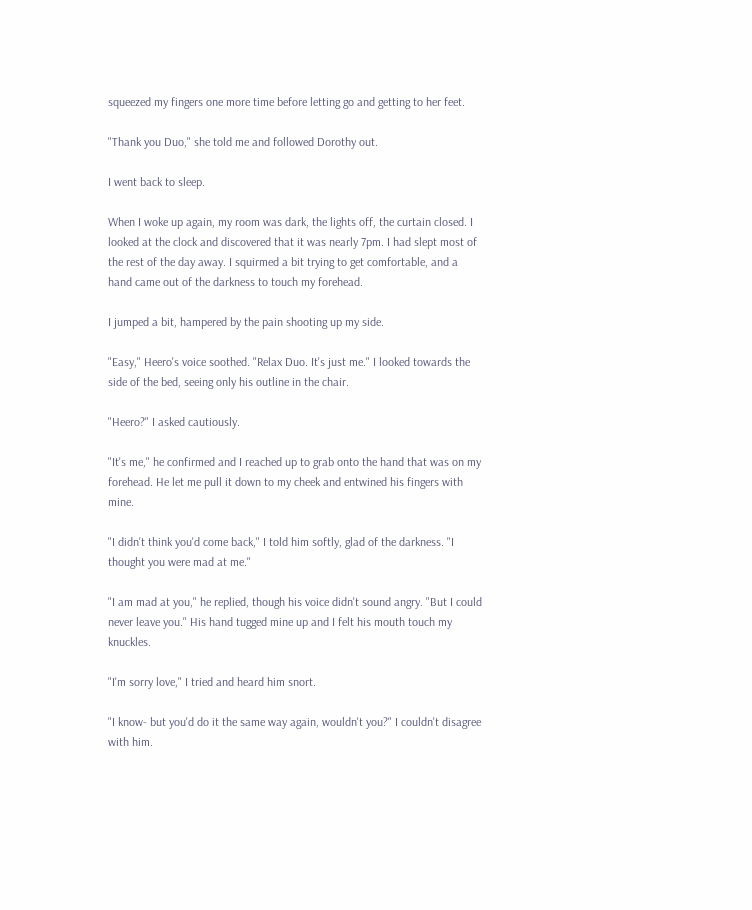squeezed my fingers one more time before letting go and getting to her feet.

"Thank you Duo," she told me and followed Dorothy out.

I went back to sleep.

When I woke up again, my room was dark, the lights off, the curtain closed. I looked at the clock and discovered that it was nearly 7pm. I had slept most of the rest of the day away. I squirmed a bit trying to get comfortable, and a hand came out of the darkness to touch my forehead.

I jumped a bit, hampered by the pain shooting up my side.

"Easy," Heero's voice soothed. "Relax Duo. It's just me." I looked towards the side of the bed, seeing only his outline in the chair.

"Heero?" I asked cautiously.

"It's me," he confirmed and I reached up to grab onto the hand that was on my forehead. He let me pull it down to my cheek and entwined his fingers with mine.

"I didn't think you'd come back," I told him softly, glad of the darkness. "I thought you were mad at me."

"I am mad at you," he replied, though his voice didn't sound angry. "But I could never leave you." His hand tugged mine up and I felt his mouth touch my knuckles.

"I'm sorry love," I tried and heard him snort.

"I know- but you'd do it the same way again, wouldn't you?" I couldn't disagree with him.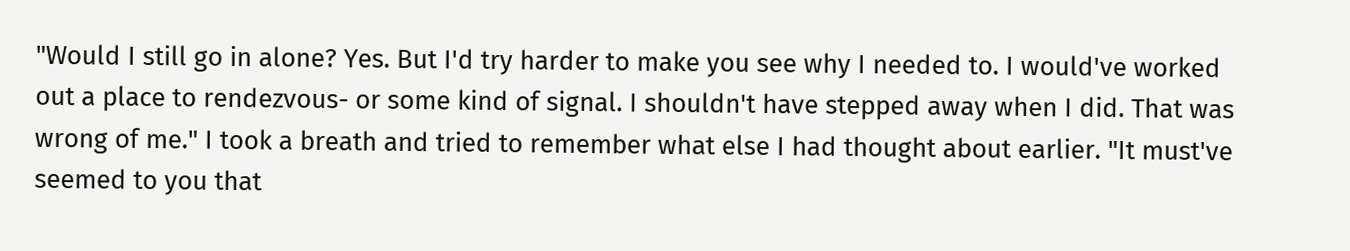"Would I still go in alone? Yes. But I'd try harder to make you see why I needed to. I would've worked out a place to rendezvous- or some kind of signal. I shouldn't have stepped away when I did. That was wrong of me." I took a breath and tried to remember what else I had thought about earlier. "It must've seemed to you that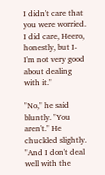I didn't care that you were worried. I did care, Heero, honestly, but I- I'm not very good about dealing with it."

"No," he said bluntly. "You aren't." He chuckled slightly. "And I don't deal well with the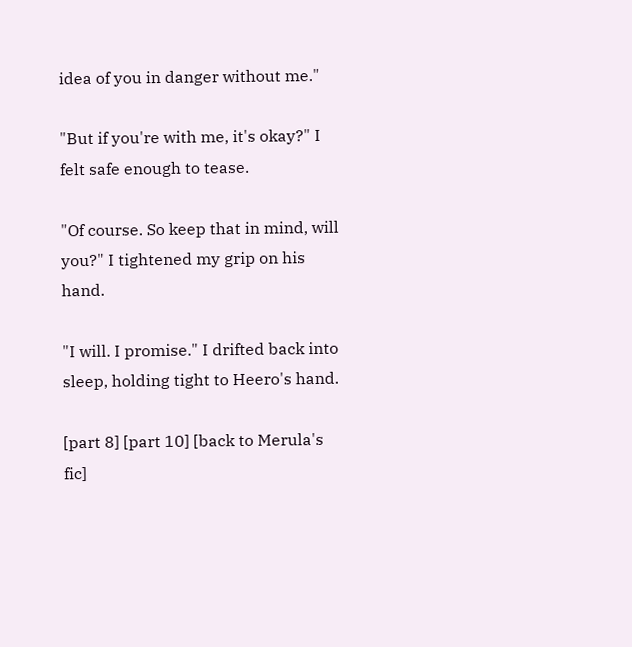idea of you in danger without me."

"But if you're with me, it's okay?" I felt safe enough to tease.

"Of course. So keep that in mind, will you?" I tightened my grip on his hand.

"I will. I promise." I drifted back into sleep, holding tight to Heero's hand.

[part 8] [part 10] [back to Merula's fic]